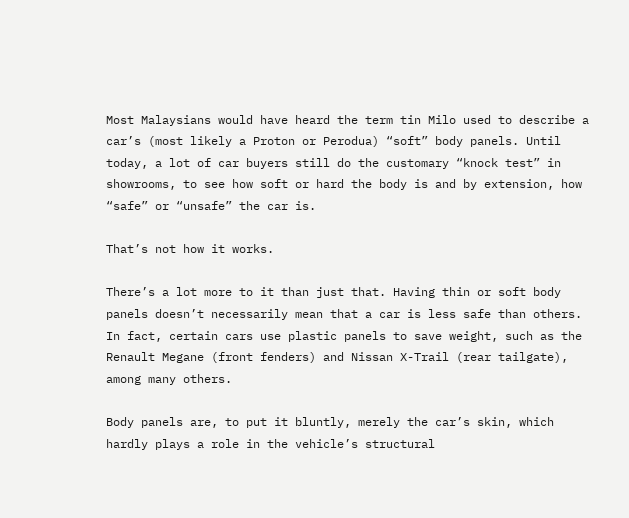Most Malaysians would have heard the term tin Milo used to describe a car’s (most likely a Proton or Perodua) “soft” body panels. Until today, a lot of car buyers still do the customary “knock test” in showrooms, to see how soft or hard the body is and by extension, how “safe” or “unsafe” the car is.

That’s not how it works.

There’s a lot more to it than just that. Having thin or soft body panels doesn’t necessarily mean that a car is less safe than others. In fact, certain cars use plastic panels to save weight, such as the Renault Megane (front fenders) and Nissan X-Trail (rear tailgate), among many others.

Body panels are, to put it bluntly, merely the car’s skin, which hardly plays a role in the vehicle’s structural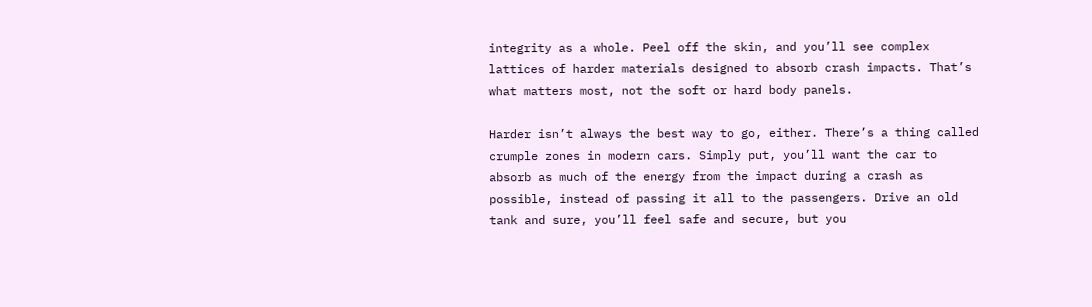integrity as a whole. Peel off the skin, and you’ll see complex lattices of harder materials designed to absorb crash impacts. That’s what matters most, not the soft or hard body panels.

Harder isn’t always the best way to go, either. There’s a thing called crumple zones in modern cars. Simply put, you’ll want the car to absorb as much of the energy from the impact during a crash as possible, instead of passing it all to the passengers. Drive an old tank and sure, you’ll feel safe and secure, but you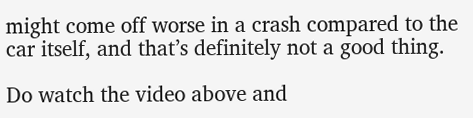might come off worse in a crash compared to the car itself, and that’s definitely not a good thing.

Do watch the video above and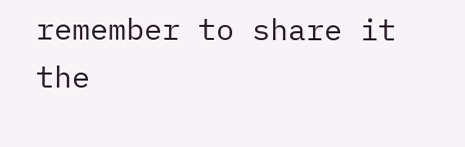remember to share it the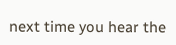next time you hear the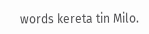words kereta tin Milo.